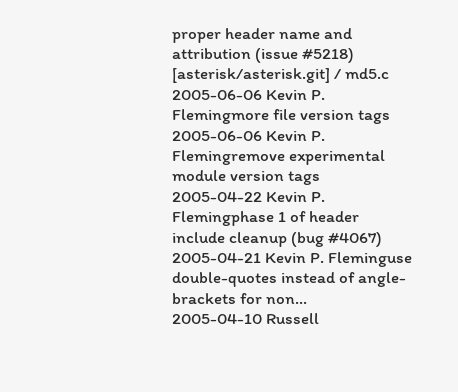proper header name and attribution (issue #5218)
[asterisk/asterisk.git] / md5.c
2005-06-06 Kevin P. Flemingmore file version tags
2005-06-06 Kevin P. Flemingremove experimental module version tags
2005-04-22 Kevin P. Flemingphase 1 of header include cleanup (bug #4067)
2005-04-21 Kevin P. Fleminguse double-quotes instead of angle-brackets for non...
2005-04-10 Russell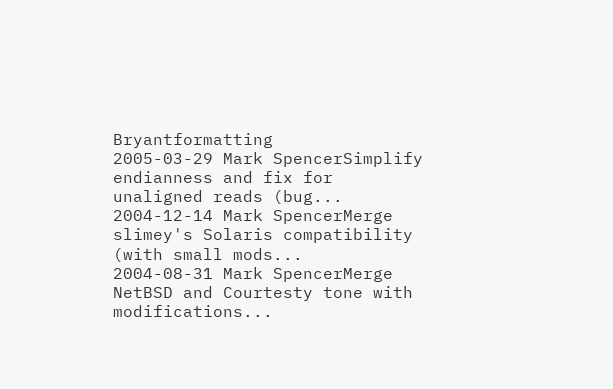Bryantformatting
2005-03-29 Mark SpencerSimplify endianness and fix for unaligned reads (bug...
2004-12-14 Mark SpencerMerge slimey's Solaris compatibility (with small mods...
2004-08-31 Mark SpencerMerge NetBSD and Courtesty tone with modifications...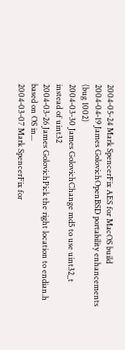2004-05-24 Mark SpencerFix AES for MacOS build
2004-04-19 James GolovichOpenBSD portability enhancements (bug 1002)
2004-03-30 James GolovichChange md5 to use uint32_t instead of uint32
2004-03-26 James GolovichPick the right location to endian.h based on OS in...
2004-03-07 Mark SpencerFix for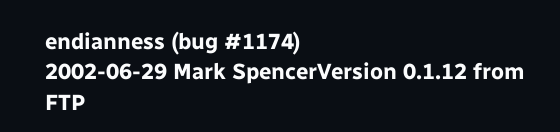endianness (bug #1174)
2002-06-29 Mark SpencerVersion 0.1.12 from FTP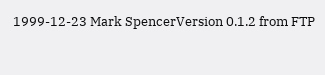1999-12-23 Mark SpencerVersion 0.1.2 from FTP